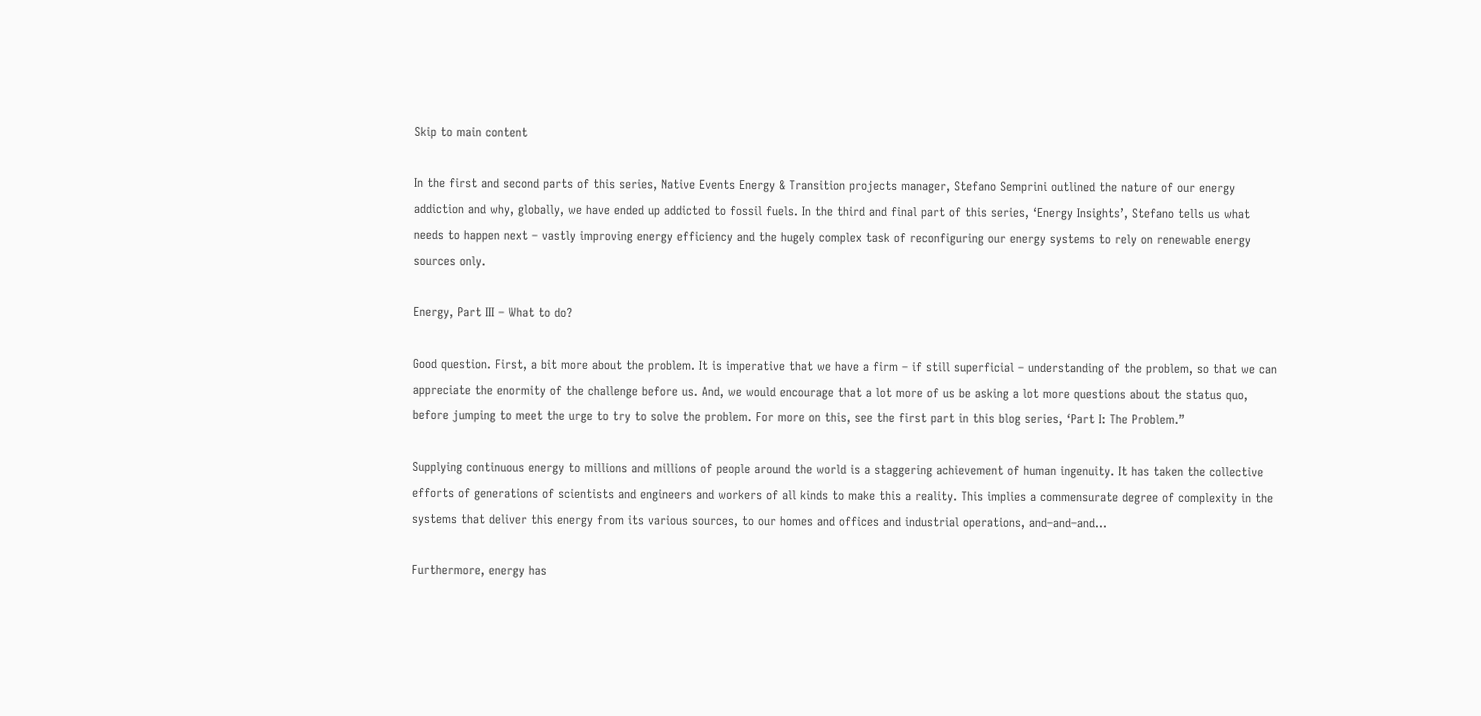Skip to main content

In the first and second parts of this series, Native Events Energy & Transition projects manager, Stefano Semprini outlined the nature of our energy addiction and why, globally, we have ended up addicted to fossil fuels. In the third and final part of this series, ‘Energy Insights’, Stefano tells us what needs to happen next – vastly improving energy efficiency and the hugely complex task of reconfiguring our energy systems to rely on renewable energy sources only.

Energy, Part III – What to do?

Good question. First, a bit more about the problem. It is imperative that we have a firm – if still superficial – understanding of the problem, so that we can appreciate the enormity of the challenge before us. And, we would encourage that a lot more of us be asking a lot more questions about the status quo, before jumping to meet the urge to try to solve the problem. For more on this, see the first part in this blog series, ‘Part I: The Problem.”

Supplying continuous energy to millions and millions of people around the world is a staggering achievement of human ingenuity. It has taken the collective efforts of generations of scientists and engineers and workers of all kinds to make this a reality. This implies a commensurate degree of complexity in the systems that deliver this energy from its various sources, to our homes and offices and industrial operations, and–and–and…

Furthermore, energy has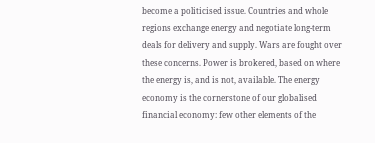become a politicised issue. Countries and whole regions exchange energy and negotiate long-term deals for delivery and supply. Wars are fought over these concerns. Power is brokered, based on where the energy is, and is not, available. The energy economy is the cornerstone of our globalised financial economy: few other elements of the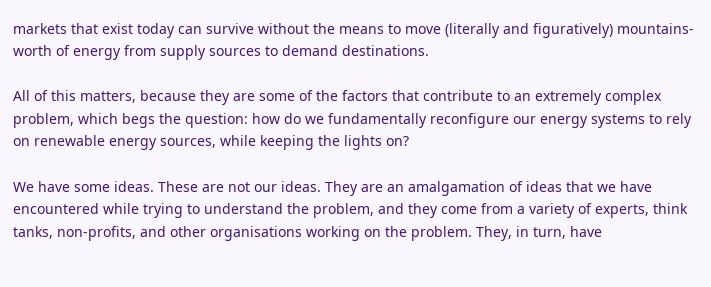markets that exist today can survive without the means to move (literally and figuratively) mountains-worth of energy from supply sources to demand destinations.

All of this matters, because they are some of the factors that contribute to an extremely complex problem, which begs the question: how do we fundamentally reconfigure our energy systems to rely on renewable energy sources, while keeping the lights on?

We have some ideas. These are not our ideas. They are an amalgamation of ideas that we have encountered while trying to understand the problem, and they come from a variety of experts, think tanks, non-profits, and other organisations working on the problem. They, in turn, have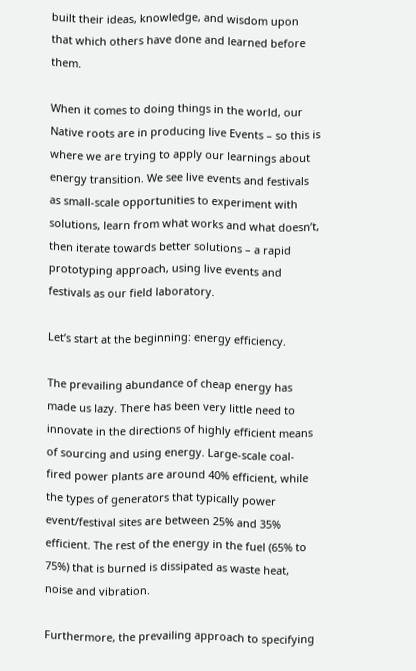built their ideas, knowledge, and wisdom upon that which others have done and learned before them.

When it comes to doing things in the world, our Native roots are in producing live Events – so this is where we are trying to apply our learnings about energy transition. We see live events and festivals as small-scale opportunities to experiment with solutions, learn from what works and what doesn’t, then iterate towards better solutions – a rapid prototyping approach, using live events and festivals as our field laboratory.

Let’s start at the beginning: energy efficiency.

The prevailing abundance of cheap energy has made us lazy. There has been very little need to innovate in the directions of highly efficient means of sourcing and using energy. Large-scale coal-fired power plants are around 40% efficient, while the types of generators that typically power event/festival sites are between 25% and 35% efficient. The rest of the energy in the fuel (65% to 75%) that is burned is dissipated as waste heat, noise and vibration.

Furthermore, the prevailing approach to specifying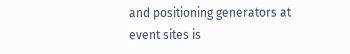and positioning generators at event sites is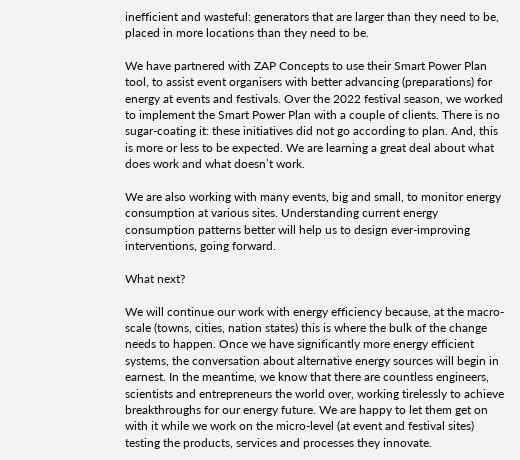inefficient and wasteful: generators that are larger than they need to be, placed in more locations than they need to be.

We have partnered with ZAP Concepts to use their Smart Power Plan tool, to assist event organisers with better advancing (preparations) for energy at events and festivals. Over the 2022 festival season, we worked to implement the Smart Power Plan with a couple of clients. There is no sugar-coating it: these initiatives did not go according to plan. And, this is more or less to be expected. We are learning a great deal about what does work and what doesn’t work.

We are also working with many events, big and small, to monitor energy consumption at various sites. Understanding current energy consumption patterns better will help us to design ever-improving interventions, going forward.

What next?

We will continue our work with energy efficiency because, at the macro-scale (towns, cities, nation states) this is where the bulk of the change needs to happen. Once we have significantly more energy efficient systems, the conversation about alternative energy sources will begin in earnest. In the meantime, we know that there are countless engineers, scientists and entrepreneurs the world over, working tirelessly to achieve breakthroughs for our energy future. We are happy to let them get on with it while we work on the micro-level (at event and festival sites) testing the products, services and processes they innovate.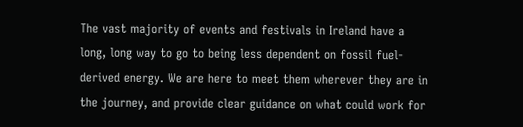The vast majority of events and festivals in Ireland have a long, long way to go to being less dependent on fossil fuel-derived energy. We are here to meet them wherever they are in the journey, and provide clear guidance on what could work for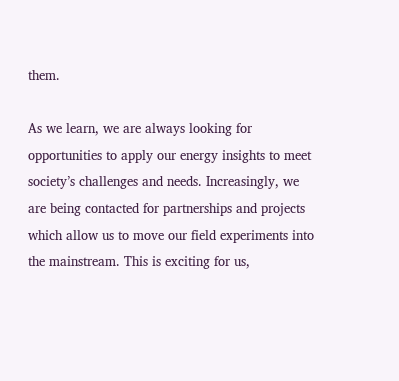them.

As we learn, we are always looking for opportunities to apply our energy insights to meet society’s challenges and needs. Increasingly, we are being contacted for partnerships and projects which allow us to move our field experiments into the mainstream. This is exciting for us,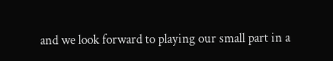and we look forward to playing our small part in a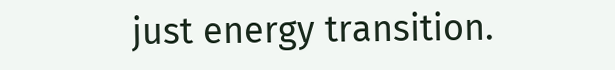just energy transition.